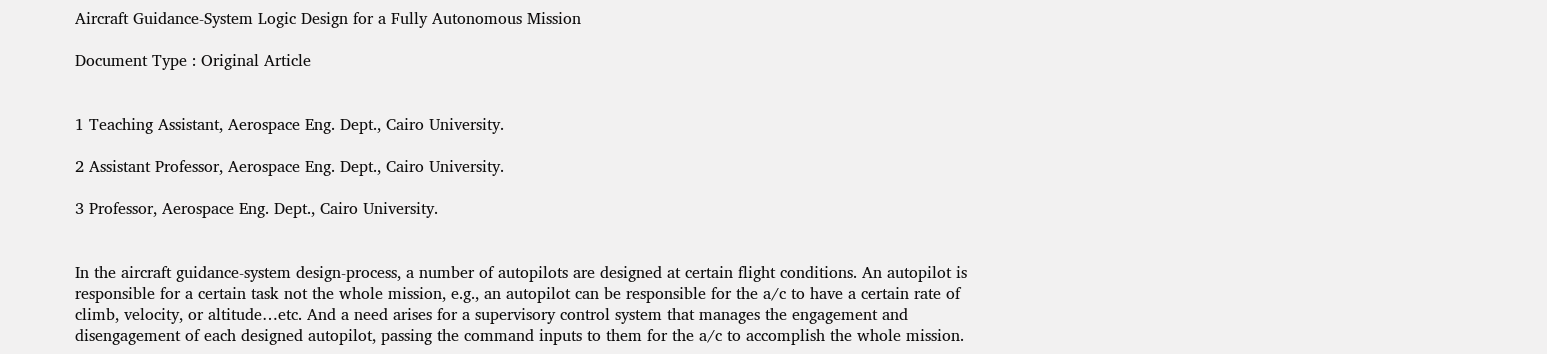Aircraft Guidance-System Logic Design for a Fully Autonomous Mission

Document Type : Original Article


1 Teaching Assistant, Aerospace Eng. Dept., Cairo University.

2 Assistant Professor, Aerospace Eng. Dept., Cairo University.

3 Professor, Aerospace Eng. Dept., Cairo University.


In the aircraft guidance-system design-process, a number of autopilots are designed at certain flight conditions. An autopilot is responsible for a certain task not the whole mission, e.g., an autopilot can be responsible for the a/c to have a certain rate of climb, velocity, or altitude…etc. And a need arises for a supervisory control system that manages the engagement and disengagement of each designed autopilot, passing the command inputs to them for the a/c to accomplish the whole mission.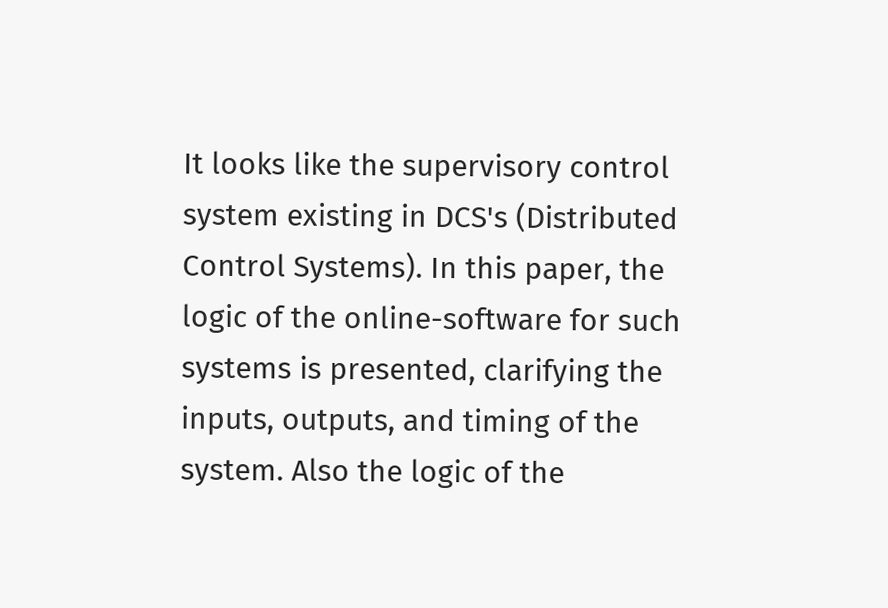It looks like the supervisory control system existing in DCS's (Distributed Control Systems). In this paper, the logic of the online-software for such systems is presented, clarifying the inputs, outputs, and timing of the system. Also the logic of the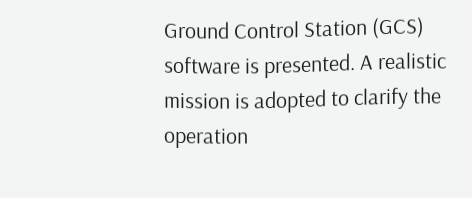Ground Control Station (GCS) software is presented. A realistic mission is adopted to clarify the operation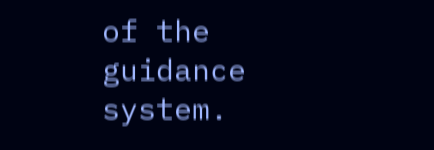of the guidance system.